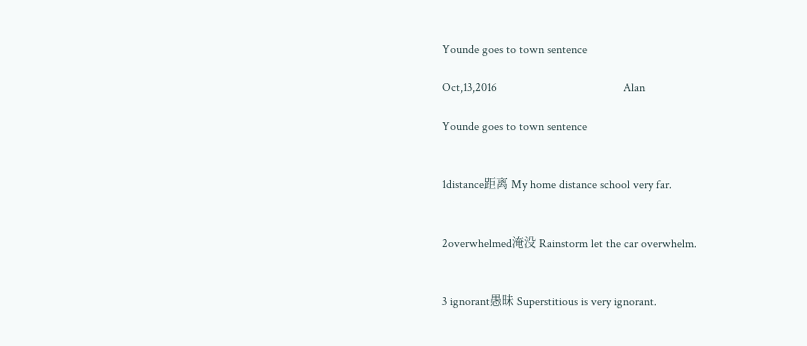Younde goes to town sentence

Oct,13,2016                                          Alan

Younde goes to town sentence


1distance距离 My home distance school very far.


2overwhelmed淹没 Rainstorm let the car overwhelm.


3 ignorant愚昧 Superstitious is very ignorant.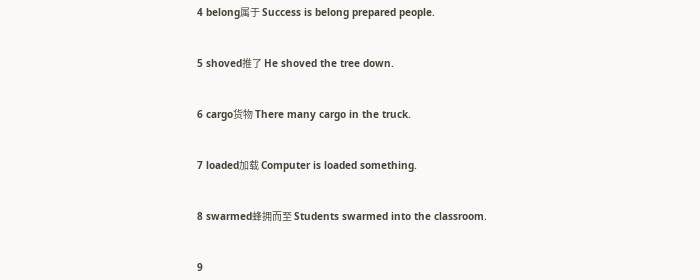4 belong属于 Success is belong prepared people.


5 shoved推了 He shoved the tree down.


6 cargo货物 There many cargo in the truck.


7 loaded加载 Computer is loaded something.


8 swarmed蜂拥而至 Students swarmed into the classroom.


9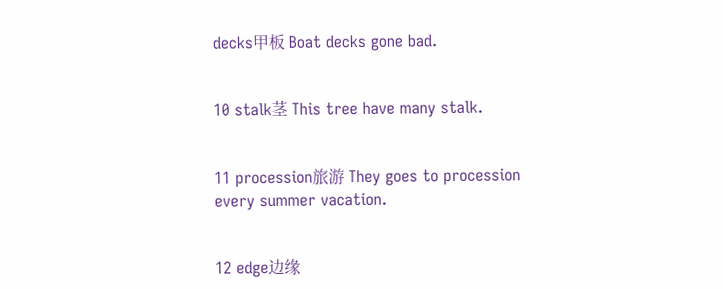decks甲板 Boat decks gone bad.


10 stalk茎 This tree have many stalk.


11 procession旅游 They goes to procession every summer vacation.


12 edge边缘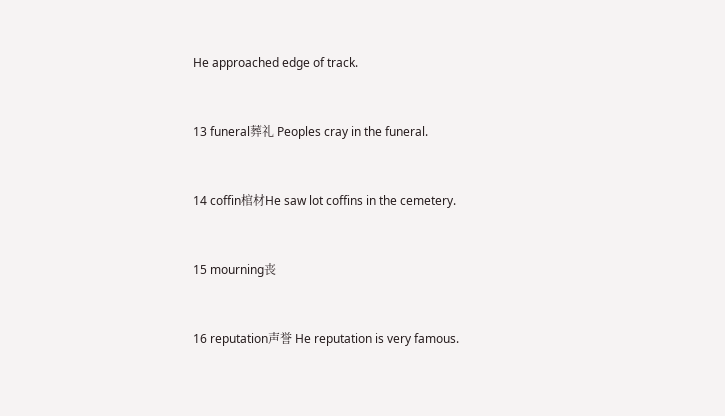He approached edge of track.


13 funeral葬礼 Peoples cray in the funeral.


14 coffin棺材He saw lot coffins in the cemetery.


15 mourning丧


16 reputation声誉 He reputation is very famous.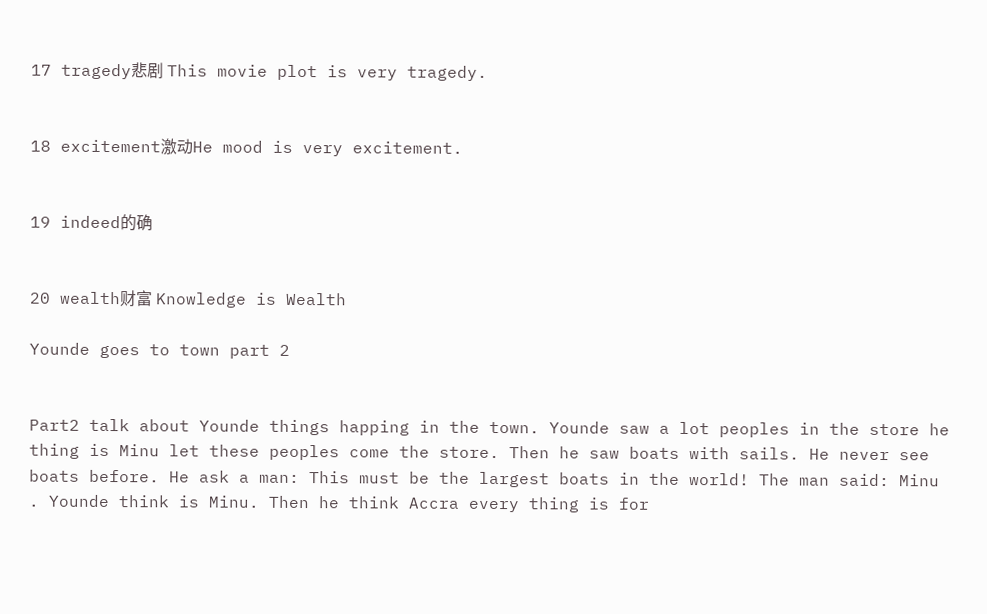17 tragedy悲剧 This movie plot is very tragedy.


18 excitement激动He mood is very excitement.


19 indeed的确


20 wealth财富 Knowledge is Wealth

Younde goes to town part 2


Part2 talk about Younde things happing in the town. Younde saw a lot peoples in the store he thing is Minu let these peoples come the store. Then he saw boats with sails. He never see boats before. He ask a man: This must be the largest boats in the world! The man said: Minu . Younde think is Minu. Then he think Accra every thing is for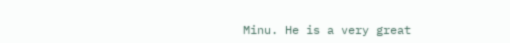Minu. He is a very great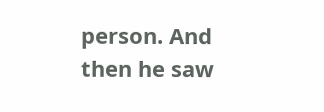person. And then he saw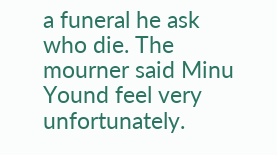a funeral he ask who die. The mourner said Minu Yound feel very unfortunately.